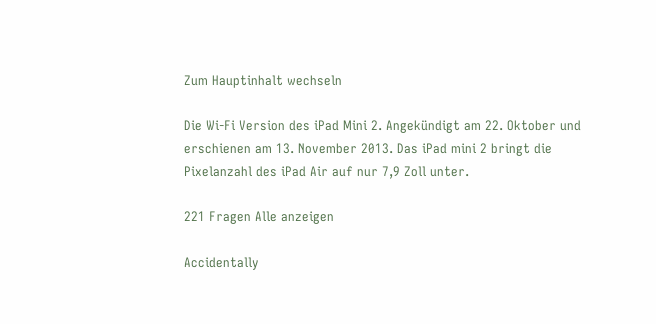Zum Hauptinhalt wechseln

Die Wi-Fi Version des iPad Mini 2. Angekündigt am 22. Oktober und erschienen am 13. November 2013. Das iPad mini 2 bringt die Pixelanzahl des iPad Air auf nur 7,9 Zoll unter.

221 Fragen Alle anzeigen

Accidentally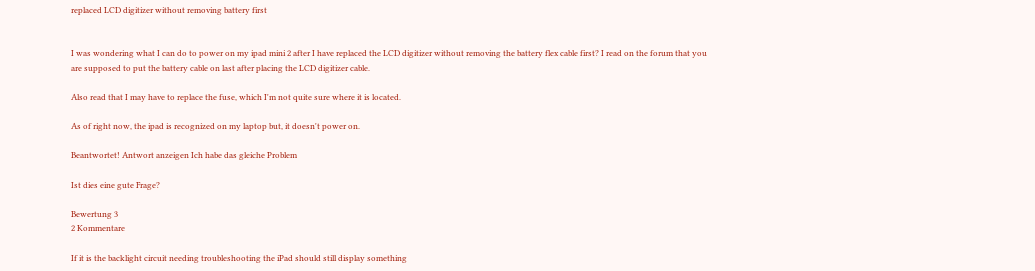replaced LCD digitizer without removing battery first


I was wondering what I can do to power on my ipad mini 2 after I have replaced the LCD digitizer without removing the battery flex cable first? I read on the forum that you are supposed to put the battery cable on last after placing the LCD digitizer cable.

Also read that I may have to replace the fuse, which I'm not quite sure where it is located.

As of right now, the ipad is recognized on my laptop but, it doesn't power on.

Beantwortet! Antwort anzeigen Ich habe das gleiche Problem

Ist dies eine gute Frage?

Bewertung 3
2 Kommentare

If it is the backlight circuit needing troubleshooting the iPad should still display something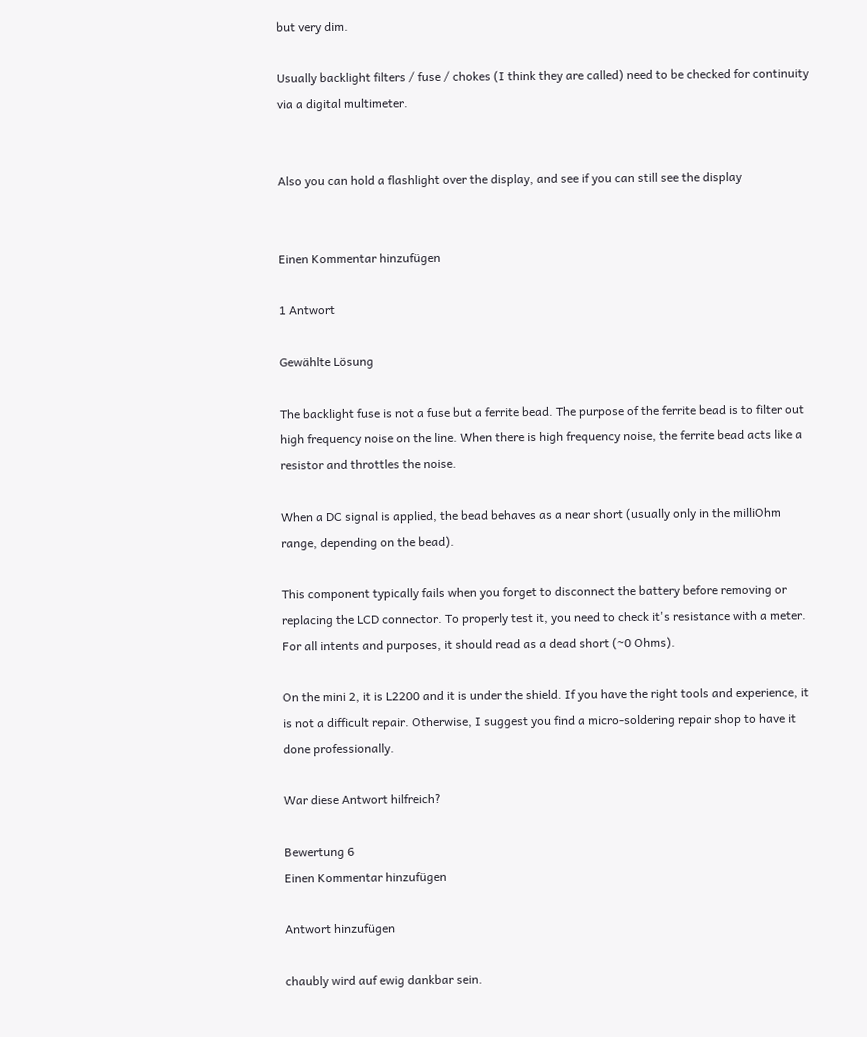but very dim.

Usually backlight filters / fuse / chokes (I think they are called) need to be checked for continuity via a digital multimeter.


Also you can hold a flashlight over the display, and see if you can still see the display


Einen Kommentar hinzufügen

1 Antwort

Gewählte Lösung

The backlight fuse is not a fuse but a ferrite bead. The purpose of the ferrite bead is to filter out high frequency noise on the line. When there is high frequency noise, the ferrite bead acts like a resistor and throttles the noise.

When a DC signal is applied, the bead behaves as a near short (usually only in the milliOhm range, depending on the bead).

This component typically fails when you forget to disconnect the battery before removing or replacing the LCD connector. To properly test it, you need to check it's resistance with a meter. For all intents and purposes, it should read as a dead short (~0 Ohms).

On the mini 2, it is L2200 and it is under the shield. If you have the right tools and experience, it is not a difficult repair. Otherwise, I suggest you find a micro-soldering repair shop to have it done professionally.

War diese Antwort hilfreich?

Bewertung 6
Einen Kommentar hinzufügen

Antwort hinzufügen

chaubly wird auf ewig dankbar sein.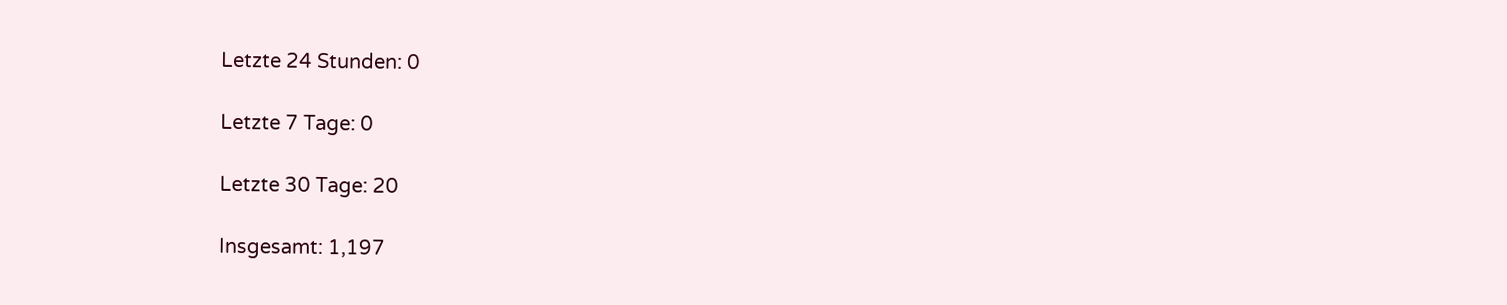Letzte 24 Stunden: 0

Letzte 7 Tage: 0

Letzte 30 Tage: 20

Insgesamt: 1,197